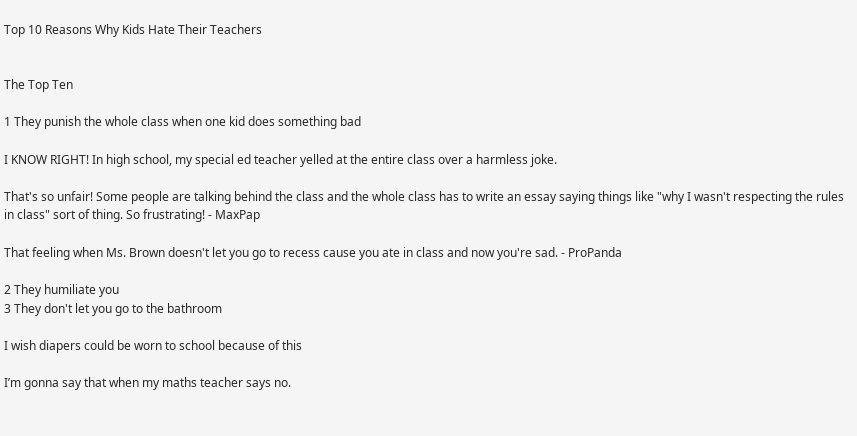Top 10 Reasons Why Kids Hate Their Teachers


The Top Ten

1 They punish the whole class when one kid does something bad

I KNOW RIGHT! In high school, my special ed teacher yelled at the entire class over a harmless joke.

That's so unfair! Some people are talking behind the class and the whole class has to write an essay saying things like "why I wasn't respecting the rules in class" sort of thing. So frustrating! - MaxPap

That feeling when Ms. Brown doesn't let you go to recess cause you ate in class and now you're sad. - ProPanda

2 They humiliate you
3 They don't let you go to the bathroom

I wish diapers could be worn to school because of this

I’m gonna say that when my maths teacher says no.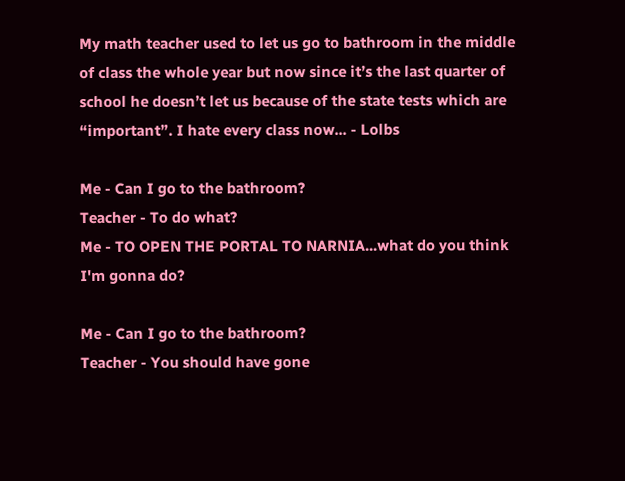My math teacher used to let us go to bathroom in the middle of class the whole year but now since it’s the last quarter of school he doesn’t let us because of the state tests which are “important”. I hate every class now... - Lolbs

Me - Can I go to the bathroom?
Teacher - To do what?
Me - TO OPEN THE PORTAL TO NARNIA...what do you think I'm gonna do?

Me - Can I go to the bathroom?
Teacher - You should have gone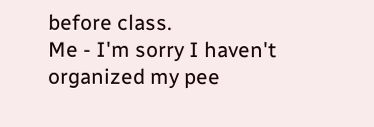before class.
Me - I'm sorry I haven't organized my pee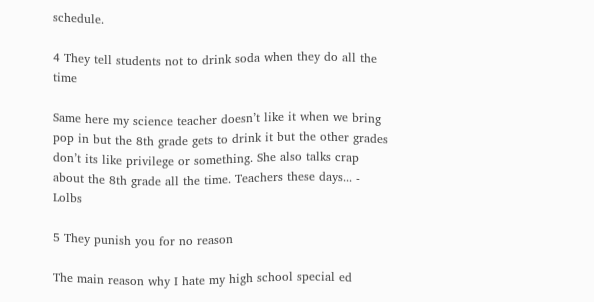schedule.

4 They tell students not to drink soda when they do all the time

Same here my science teacher doesn’t like it when we bring pop in but the 8th grade gets to drink it but the other grades don’t its like privilege or something. She also talks crap about the 8th grade all the time. Teachers these days... - Lolbs

5 They punish you for no reason

The main reason why I hate my high school special ed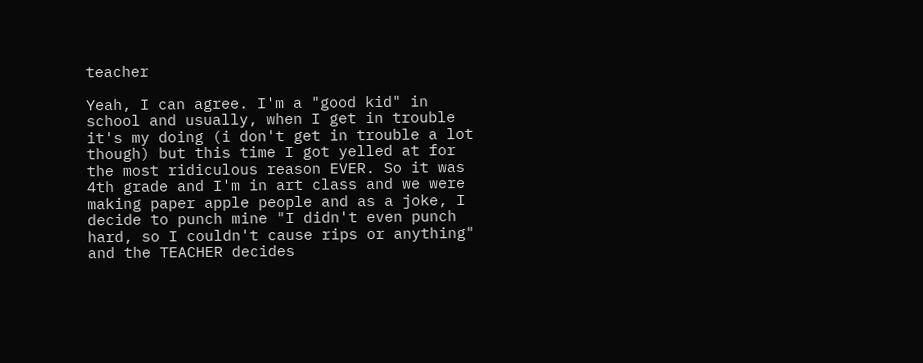teacher

Yeah, I can agree. I'm a "good kid" in school and usually, when I get in trouble it's my doing (i don't get in trouble a lot though) but this time I got yelled at for the most ridiculous reason EVER. So it was 4th grade and I'm in art class and we were making paper apple people and as a joke, I decide to punch mine "I didn't even punch hard, so I couldn't cause rips or anything" and the TEACHER decides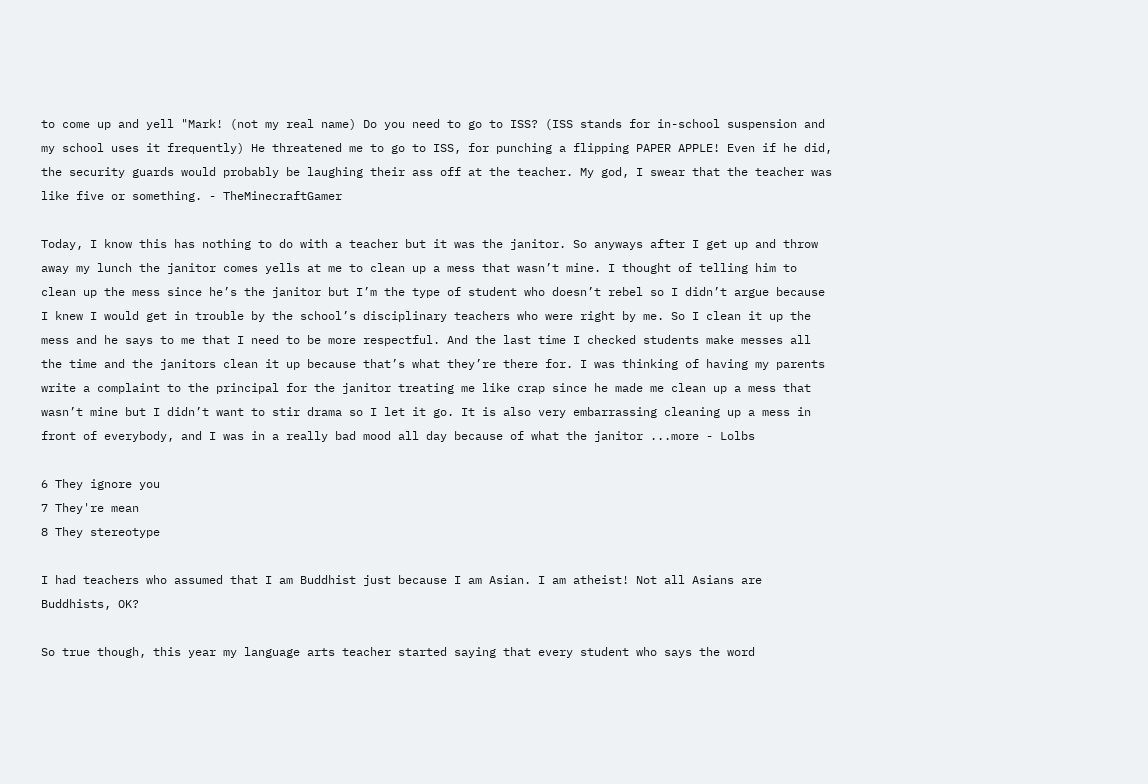to come up and yell "Mark! (not my real name) Do you need to go to ISS? (ISS stands for in-school suspension and my school uses it frequently) He threatened me to go to ISS, for punching a flipping PAPER APPLE! Even if he did, the security guards would probably be laughing their ass off at the teacher. My god, I swear that the teacher was like five or something. - TheMinecraftGamer

Today, I know this has nothing to do with a teacher but it was the janitor. So anyways after I get up and throw away my lunch the janitor comes yells at me to clean up a mess that wasn’t mine. I thought of telling him to clean up the mess since he’s the janitor but I’m the type of student who doesn’t rebel so I didn’t argue because I knew I would get in trouble by the school’s disciplinary teachers who were right by me. So I clean it up the mess and he says to me that I need to be more respectful. And the last time I checked students make messes all the time and the janitors clean it up because that’s what they’re there for. I was thinking of having my parents write a complaint to the principal for the janitor treating me like crap since he made me clean up a mess that wasn’t mine but I didn’t want to stir drama so I let it go. It is also very embarrassing cleaning up a mess in front of everybody, and I was in a really bad mood all day because of what the janitor ...more - Lolbs

6 They ignore you
7 They're mean
8 They stereotype

I had teachers who assumed that I am Buddhist just because I am Asian. I am atheist! Not all Asians are Buddhists, OK?

So true though, this year my language arts teacher started saying that every student who says the word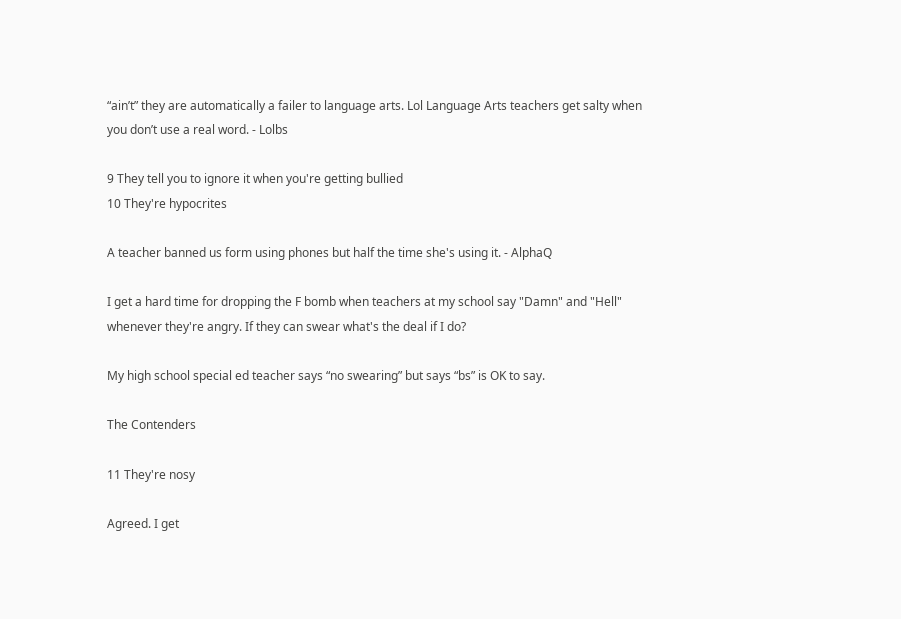“ain’t” they are automatically a failer to language arts. Lol Language Arts teachers get salty when you don’t use a real word. - Lolbs

9 They tell you to ignore it when you're getting bullied
10 They're hypocrites

A teacher banned us form using phones but half the time she's using it. - AlphaQ

I get a hard time for dropping the F bomb when teachers at my school say "Damn" and "Hell" whenever they're angry. If they can swear what's the deal if I do?

My high school special ed teacher says “no swearing” but says “bs” is OK to say.

The Contenders

11 They're nosy

Agreed. I get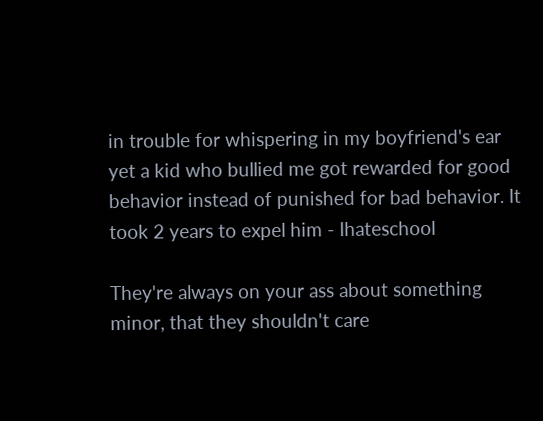in trouble for whispering in my boyfriend's ear yet a kid who bullied me got rewarded for good behavior instead of punished for bad behavior. It took 2 years to expel him - Ihateschool

They're always on your ass about something minor, that they shouldn't care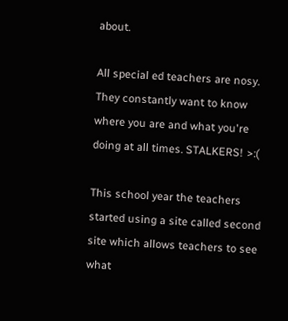about.

All special ed teachers are nosy. They constantly want to know where you are and what you're doing at all times. STALKERS! >:(

This school year the teachers started using a site called second site which allows teachers to see what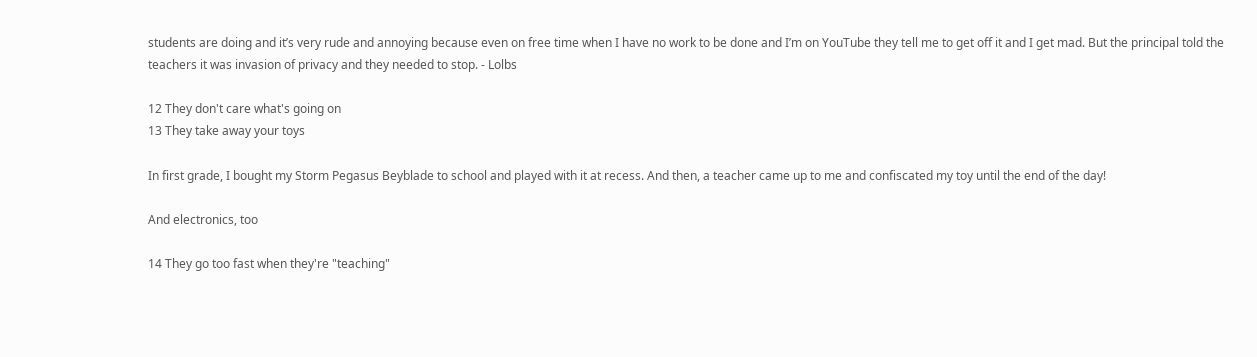students are doing and it’s very rude and annoying because even on free time when I have no work to be done and I’m on YouTube they tell me to get off it and I get mad. But the principal told the teachers it was invasion of privacy and they needed to stop. - Lolbs

12 They don't care what's going on
13 They take away your toys

In first grade, I bought my Storm Pegasus Beyblade to school and played with it at recess. And then, a teacher came up to me and confiscated my toy until the end of the day!

And electronics, too

14 They go too fast when they're "teaching"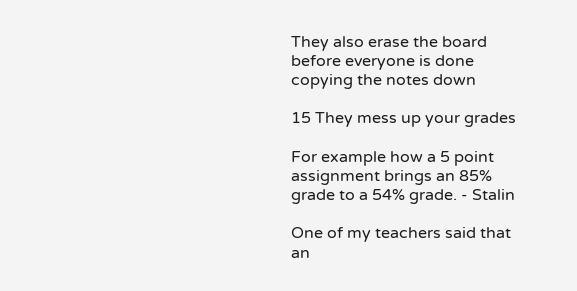They also erase the board before everyone is done copying the notes down

15 They mess up your grades

For example how a 5 point assignment brings an 85% grade to a 54% grade. - Stalin

One of my teachers said that an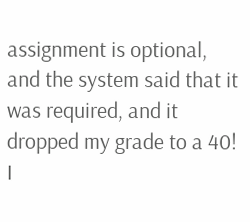assignment is optional, and the system said that it was required, and it dropped my grade to a 40! I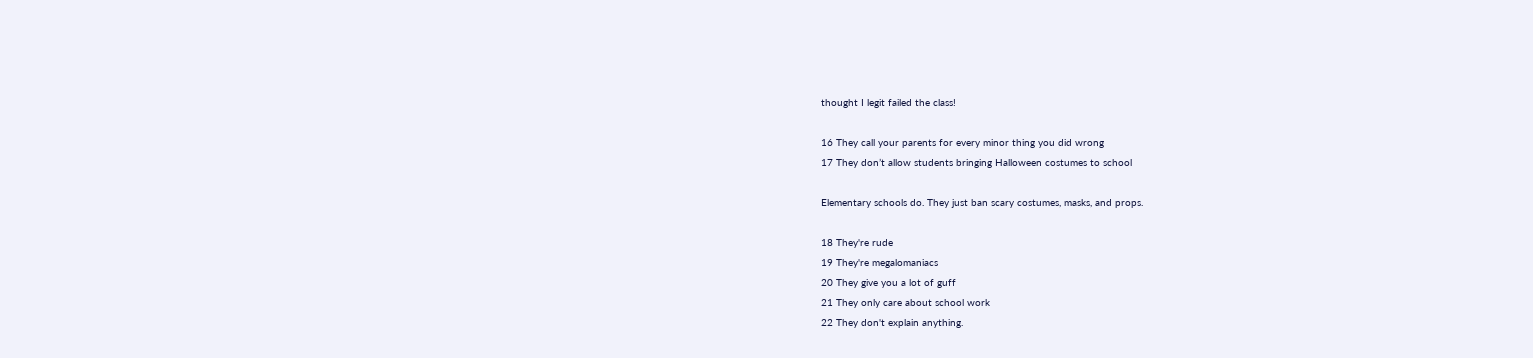thought I legit failed the class!

16 They call your parents for every minor thing you did wrong
17 They don’t allow students bringing Halloween costumes to school

Elementary schools do. They just ban scary costumes, masks, and props.

18 They're rude
19 They're megalomaniacs
20 They give you a lot of guff
21 They only care about school work
22 They don't explain anything.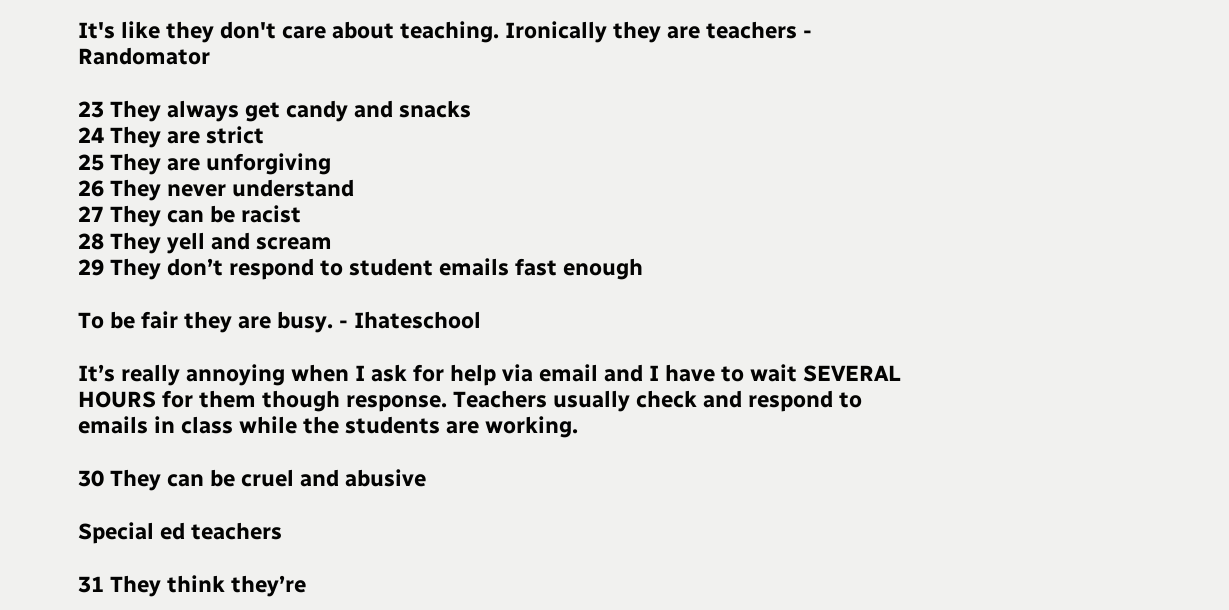It's like they don't care about teaching. Ironically they are teachers - Randomator

23 They always get candy and snacks
24 They are strict
25 They are unforgiving
26 They never understand
27 They can be racist
28 They yell and scream
29 They don’t respond to student emails fast enough

To be fair they are busy. - Ihateschool

It’s really annoying when I ask for help via email and I have to wait SEVERAL HOURS for them though response. Teachers usually check and respond to emails in class while the students are working.

30 They can be cruel and abusive

Special ed teachers

31 They think they’re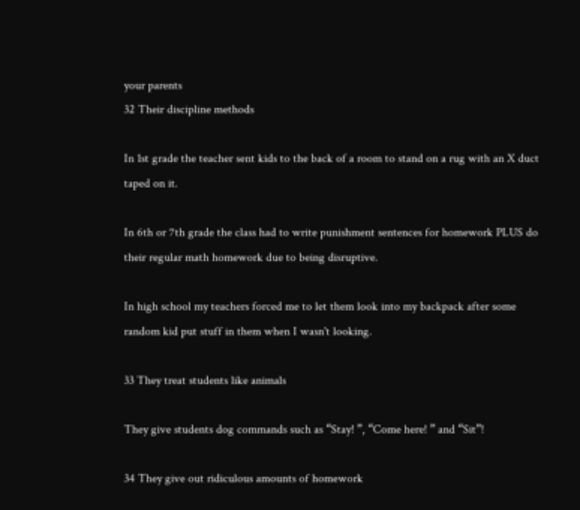your parents
32 Their discipline methods

In 1st grade the teacher sent kids to the back of a room to stand on a rug with an X duct taped on it.

In 6th or 7th grade the class had to write punishment sentences for homework PLUS do their regular math homework due to being disruptive.

In high school my teachers forced me to let them look into my backpack after some random kid put stuff in them when I wasn't looking.

33 They treat students like animals

They give students dog commands such as “Stay! ”, “Come here! ” and “Sit”!

34 They give out ridiculous amounts of homework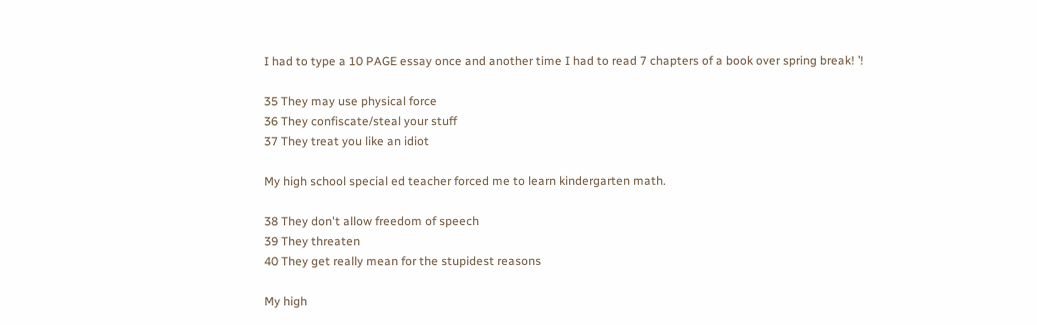I had to type a 10 PAGE essay once and another time I had to read 7 chapters of a book over spring break! ’!

35 They may use physical force
36 They confiscate/steal your stuff
37 They treat you like an idiot

My high school special ed teacher forced me to learn kindergarten math.

38 They don't allow freedom of speech
39 They threaten
40 They get really mean for the stupidest reasons

My high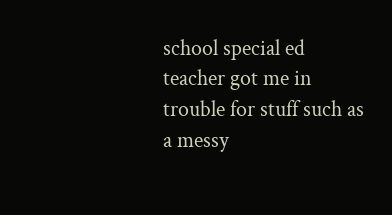school special ed teacher got me in trouble for stuff such as a messy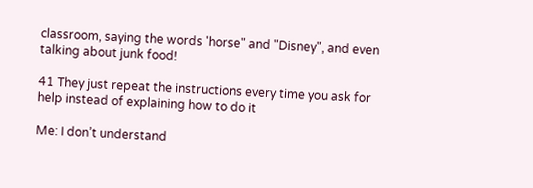classroom, saying the words 'horse" and "Disney", and even talking about junk food!

41 They just repeat the instructions every time you ask for help instead of explaining how to do it

Me: I don’t understand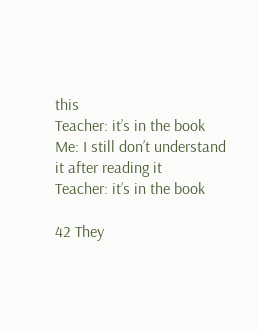this
Teacher: it’s in the book
Me: I still don’t understand it after reading it
Teacher: it’s in the book

42 They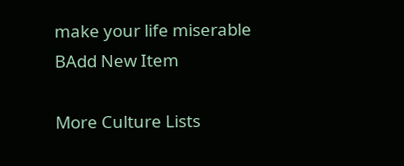make your life miserable
BAdd New Item

More Culture Lists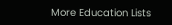More Education Lists